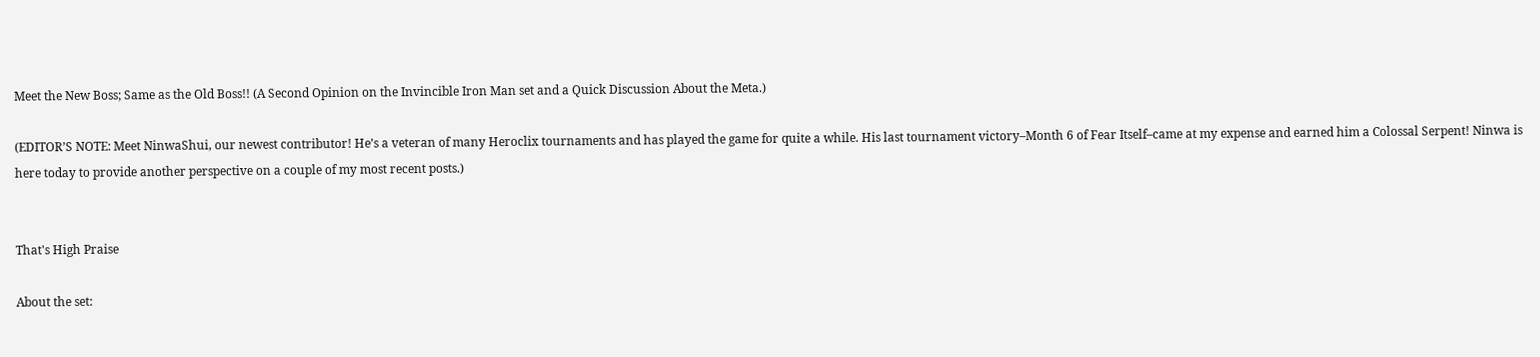Meet the New Boss; Same as the Old Boss!! (A Second Opinion on the Invincible Iron Man set and a Quick Discussion About the Meta.)

(EDITOR’S NOTE: Meet NinwaShui, our newest contributor! He’s a veteran of many Heroclix tournaments and has played the game for quite a while. His last tournament victory–Month 6 of Fear Itself–came at my expense and earned him a Colossal Serpent! Ninwa is here today to provide another perspective on a couple of my most recent posts.)


That's High Praise

About the set: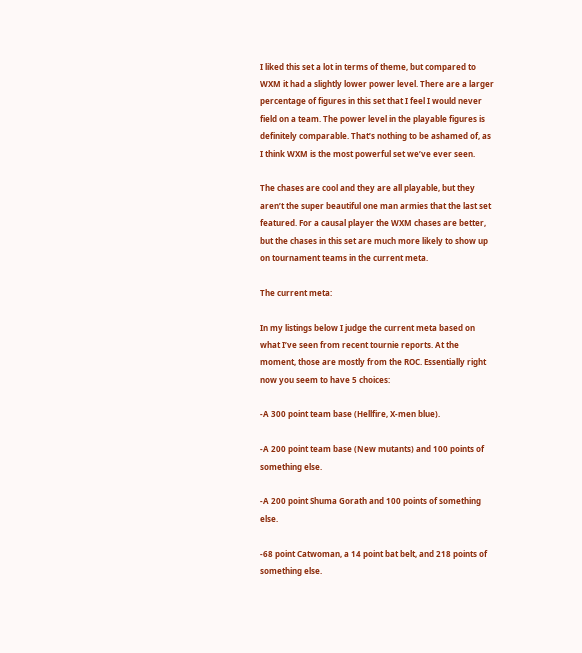I liked this set a lot in terms of theme, but compared to WXM it had a slightly lower power level. There are a larger percentage of figures in this set that I feel I would never field on a team. The power level in the playable figures is definitely comparable. That’s nothing to be ashamed of, as I think WXM is the most powerful set we’ve ever seen.

The chases are cool and they are all playable, but they aren’t the super beautiful one man armies that the last set featured. For a causal player the WXM chases are better, but the chases in this set are much more likely to show up on tournament teams in the current meta.

The current meta:

In my listings below I judge the current meta based on what I’ve seen from recent tournie reports. At the moment, those are mostly from the ROC. Essentially right now you seem to have 5 choices:

-A 300 point team base (Hellfire, X-men blue).

-A 200 point team base (New mutants) and 100 points of something else.

-A 200 point Shuma Gorath and 100 points of something else.

-68 point Catwoman, a 14 point bat belt, and 218 points of something else.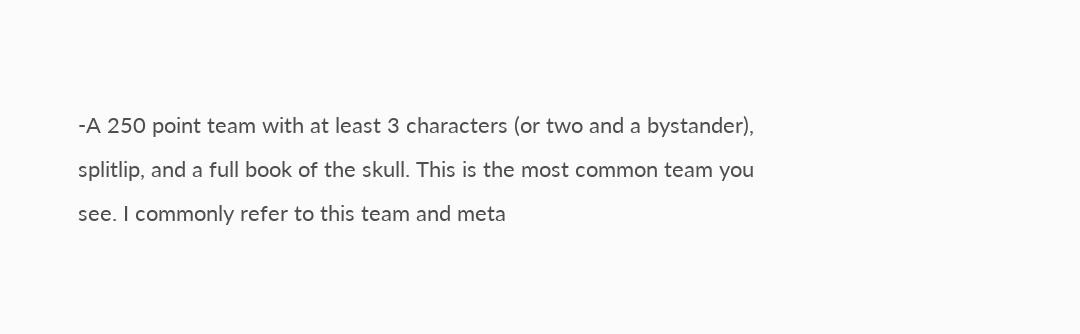-A 250 point team with at least 3 characters (or two and a bystander), splitlip, and a full book of the skull. This is the most common team you see. I commonly refer to this team and meta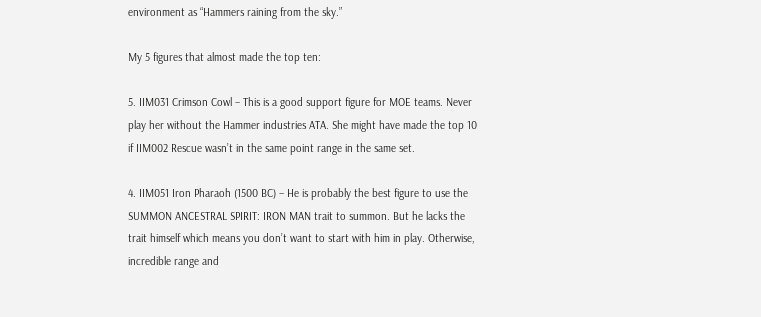environment as “Hammers raining from the sky.”

My 5 figures that almost made the top ten:

5. IIM031 Crimson Cowl – This is a good support figure for MOE teams. Never play her without the Hammer industries ATA. She might have made the top 10 if IIM002 Rescue wasn’t in the same point range in the same set.

4. IIM051 Iron Pharaoh (1500 BC) – He is probably the best figure to use the SUMMON ANCESTRAL SPIRIT: IRON MAN trait to summon. But he lacks the trait himself which means you don’t want to start with him in play. Otherwise, incredible range and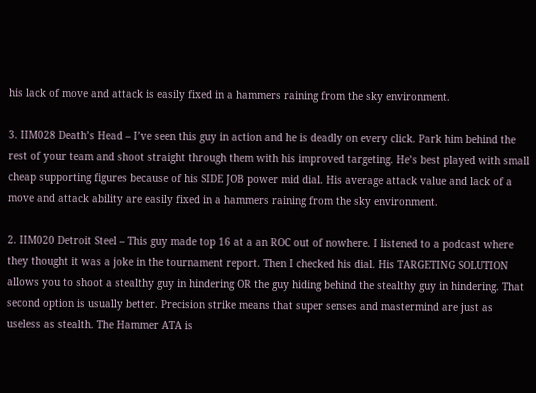his lack of move and attack is easily fixed in a hammers raining from the sky environment.

3. IIM028 Death’s Head – I’ve seen this guy in action and he is deadly on every click. Park him behind the rest of your team and shoot straight through them with his improved targeting. He’s best played with small cheap supporting figures because of his SIDE JOB power mid dial. His average attack value and lack of a move and attack ability are easily fixed in a hammers raining from the sky environment.

2. IIM020 Detroit Steel – This guy made top 16 at a an ROC out of nowhere. I listened to a podcast where they thought it was a joke in the tournament report. Then I checked his dial. His TARGETING SOLUTION allows you to shoot a stealthy guy in hindering OR the guy hiding behind the stealthy guy in hindering. That second option is usually better. Precision strike means that super senses and mastermind are just as useless as stealth. The Hammer ATA is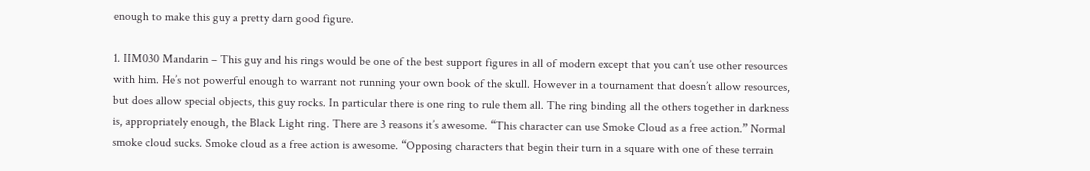enough to make this guy a pretty darn good figure.

1. IIM030 Mandarin – This guy and his rings would be one of the best support figures in all of modern except that you can’t use other resources with him. He’s not powerful enough to warrant not running your own book of the skull. However in a tournament that doesn’t allow resources, but does allow special objects, this guy rocks. In particular there is one ring to rule them all. The ring binding all the others together in darkness is, appropriately enough, the Black Light ring. There are 3 reasons it’s awesome. “This character can use Smoke Cloud as a free action.” Normal smoke cloud sucks. Smoke cloud as a free action is awesome. “Opposing characters that begin their turn in a square with one of these terrain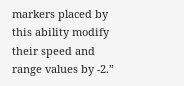markers placed by this ability modify their speed and range values by -2.”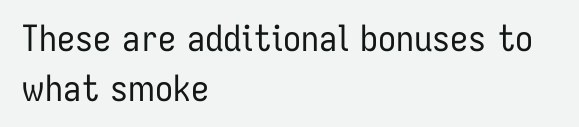These are additional bonuses to what smoke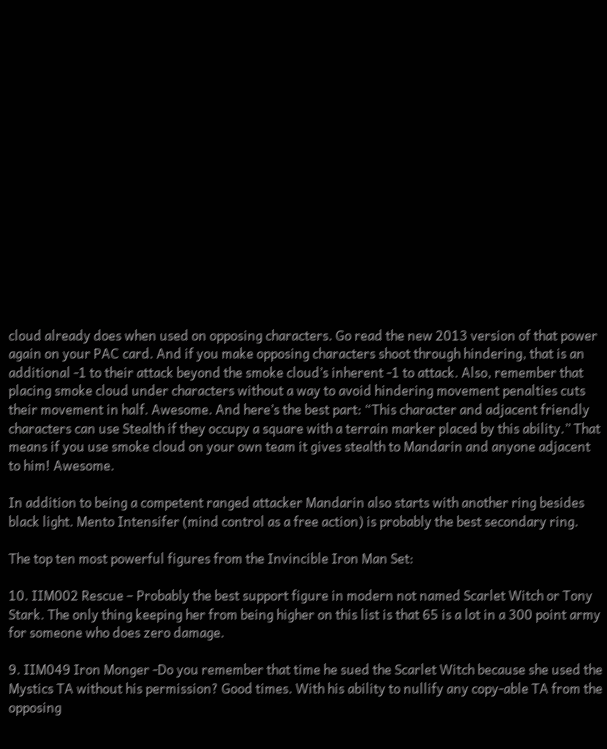cloud already does when used on opposing characters. Go read the new 2013 version of that power again on your PAC card. And if you make opposing characters shoot through hindering, that is an additional -1 to their attack beyond the smoke cloud’s inherent -1 to attack. Also, remember that placing smoke cloud under characters without a way to avoid hindering movement penalties cuts their movement in half. Awesome. And here’s the best part: “This character and adjacent friendly characters can use Stealth if they occupy a square with a terrain marker placed by this ability.” That means if you use smoke cloud on your own team it gives stealth to Mandarin and anyone adjacent to him! Awesome.

In addition to being a competent ranged attacker Mandarin also starts with another ring besides black light. Mento Intensifer (mind control as a free action) is probably the best secondary ring.

The top ten most powerful figures from the Invincible Iron Man Set:

10. IIM002 Rescue – Probably the best support figure in modern not named Scarlet Witch or Tony Stark. The only thing keeping her from being higher on this list is that 65 is a lot in a 300 point army for someone who does zero damage.

9. IIM049 Iron Monger -Do you remember that time he sued the Scarlet Witch because she used the Mystics TA without his permission? Good times. With his ability to nullify any copy-able TA from the opposing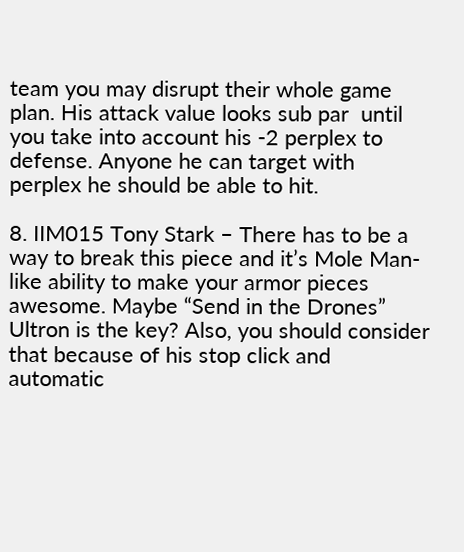team you may disrupt their whole game plan. His attack value looks sub par  until you take into account his -2 perplex to defense. Anyone he can target with perplex he should be able to hit.

8. IIM015 Tony Stark – There has to be a way to break this piece and it’s Mole Man-like ability to make your armor pieces awesome. Maybe “Send in the Drones” Ultron is the key? Also, you should consider that because of his stop click and automatic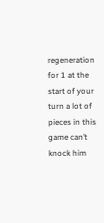regeneration for 1 at the start of your turn a lot of pieces in this game can’t knock him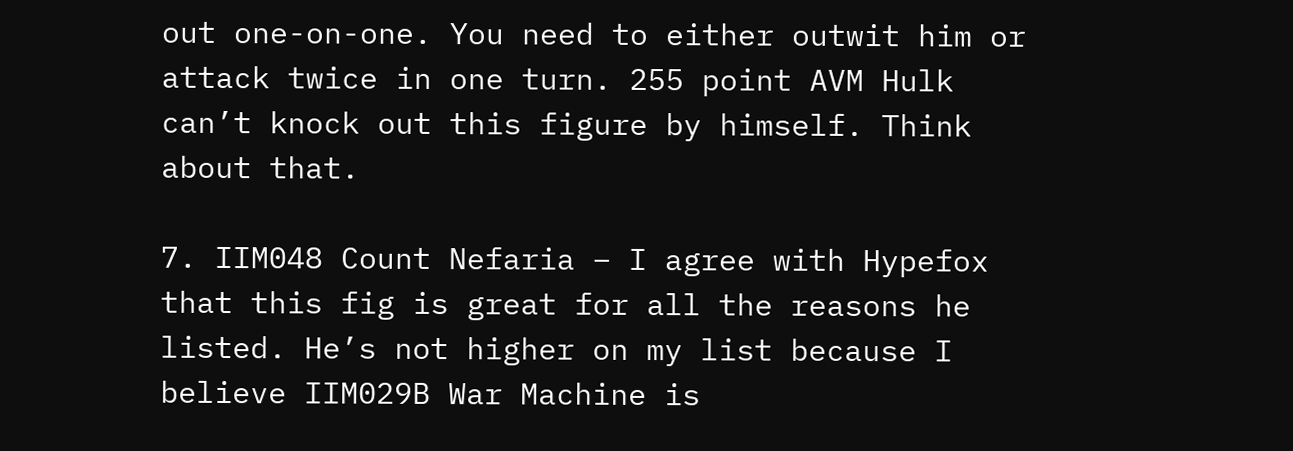out one-on-one. You need to either outwit him or attack twice in one turn. 255 point AVM Hulk can’t knock out this figure by himself. Think about that.

7. IIM048 Count Nefaria – I agree with Hypefox that this fig is great for all the reasons he listed. He’s not higher on my list because I believe IIM029B War Machine is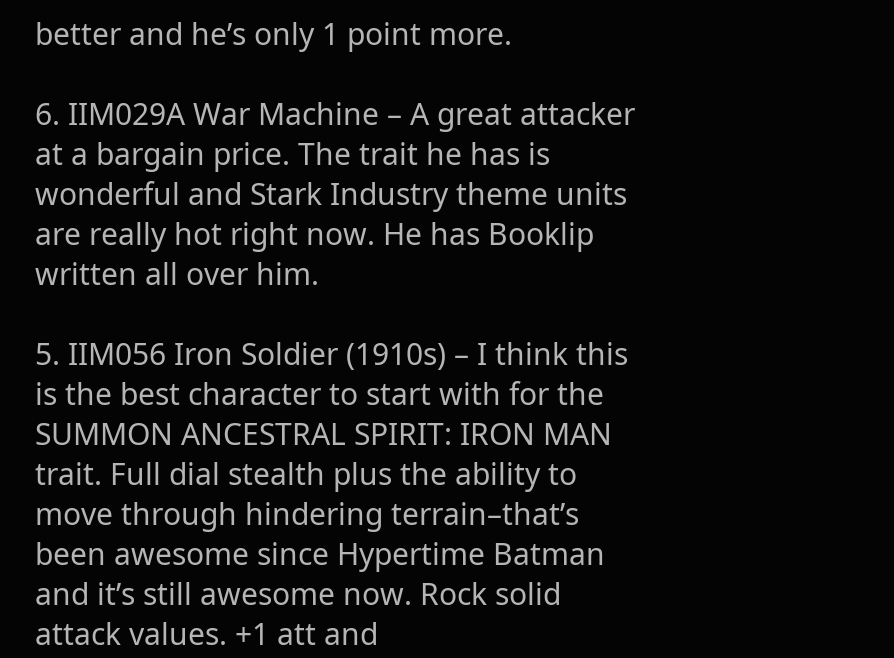better and he’s only 1 point more.

6. IIM029A War Machine – A great attacker at a bargain price. The trait he has is wonderful and Stark Industry theme units are really hot right now. He has Booklip written all over him.

5. IIM056 Iron Soldier (1910s) – I think this is the best character to start with for the SUMMON ANCESTRAL SPIRIT: IRON MAN trait. Full dial stealth plus the ability to move through hindering terrain–that’s been awesome since Hypertime Batman and it’s still awesome now. Rock solid attack values. +1 att and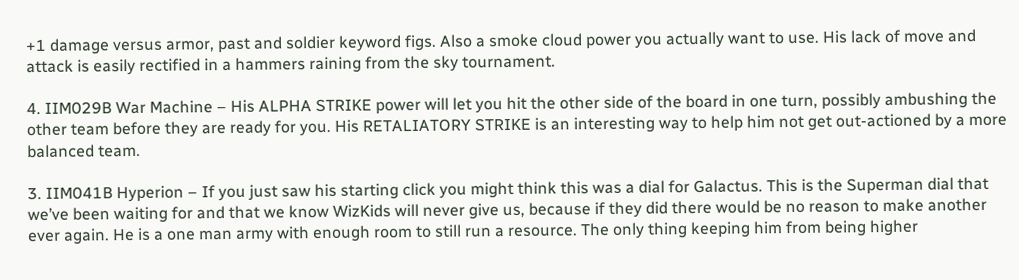+1 damage versus armor, past and soldier keyword figs. Also a smoke cloud power you actually want to use. His lack of move and attack is easily rectified in a hammers raining from the sky tournament.

4. IIM029B War Machine – His ALPHA STRIKE power will let you hit the other side of the board in one turn, possibly ambushing the other team before they are ready for you. His RETALIATORY STRIKE is an interesting way to help him not get out-actioned by a more balanced team.

3. IIM041B Hyperion – If you just saw his starting click you might think this was a dial for Galactus. This is the Superman dial that we’ve been waiting for and that we know WizKids will never give us, because if they did there would be no reason to make another ever again. He is a one man army with enough room to still run a resource. The only thing keeping him from being higher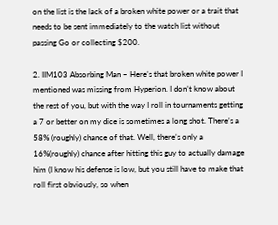on the list is the lack of a broken white power or a trait that needs to be sent immediately to the watch list without passing Go or collecting $200.

2. IIM103 Absorbing Man – Here’s that broken white power I mentioned was missing from Hyperion. I don’t know about the rest of you, but with the way I roll in tournaments getting a 7 or better on my dice is sometimes a long shot. There’s a 58% (roughly) chance of that. Well, there’s only a 16%(roughly) chance after hitting this guy to actually damage him (I know his defense is low, but you still have to make that roll first obviously, so when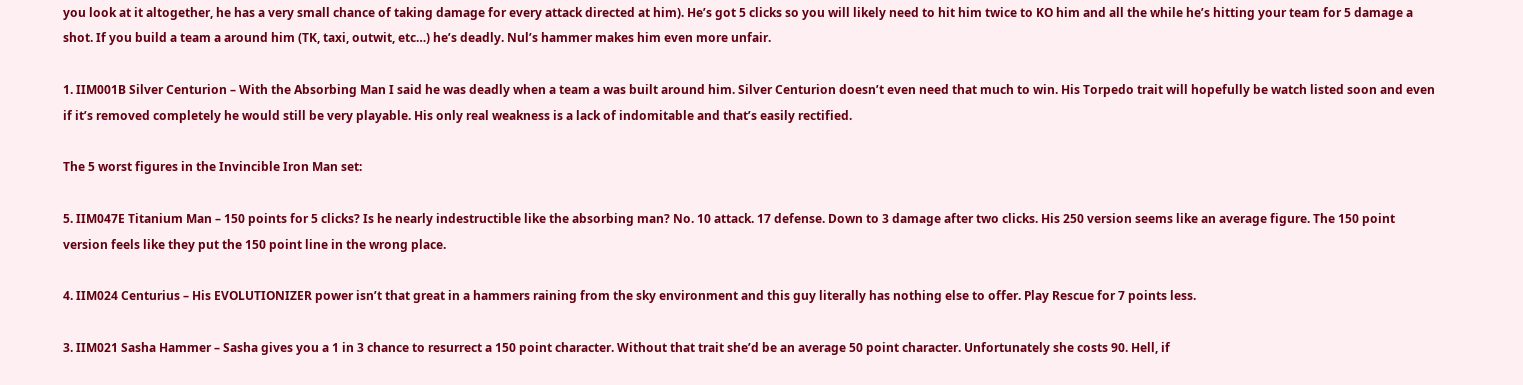you look at it altogether, he has a very small chance of taking damage for every attack directed at him). He’s got 5 clicks so you will likely need to hit him twice to KO him and all the while he’s hitting your team for 5 damage a shot. If you build a team a around him (TK, taxi, outwit, etc…) he’s deadly. Nul’s hammer makes him even more unfair.

1. IIM001B Silver Centurion – With the Absorbing Man I said he was deadly when a team a was built around him. Silver Centurion doesn’t even need that much to win. His Torpedo trait will hopefully be watch listed soon and even if it’s removed completely he would still be very playable. His only real weakness is a lack of indomitable and that’s easily rectified.

The 5 worst figures in the Invincible Iron Man set:

5. IIM047E Titanium Man – 150 points for 5 clicks? Is he nearly indestructible like the absorbing man? No. 10 attack. 17 defense. Down to 3 damage after two clicks. His 250 version seems like an average figure. The 150 point version feels like they put the 150 point line in the wrong place.

4. IIM024 Centurius – His EVOLUTIONIZER power isn’t that great in a hammers raining from the sky environment and this guy literally has nothing else to offer. Play Rescue for 7 points less.

3. IIM021 Sasha Hammer – Sasha gives you a 1 in 3 chance to resurrect a 150 point character. Without that trait she’d be an average 50 point character. Unfortunately she costs 90. Hell, if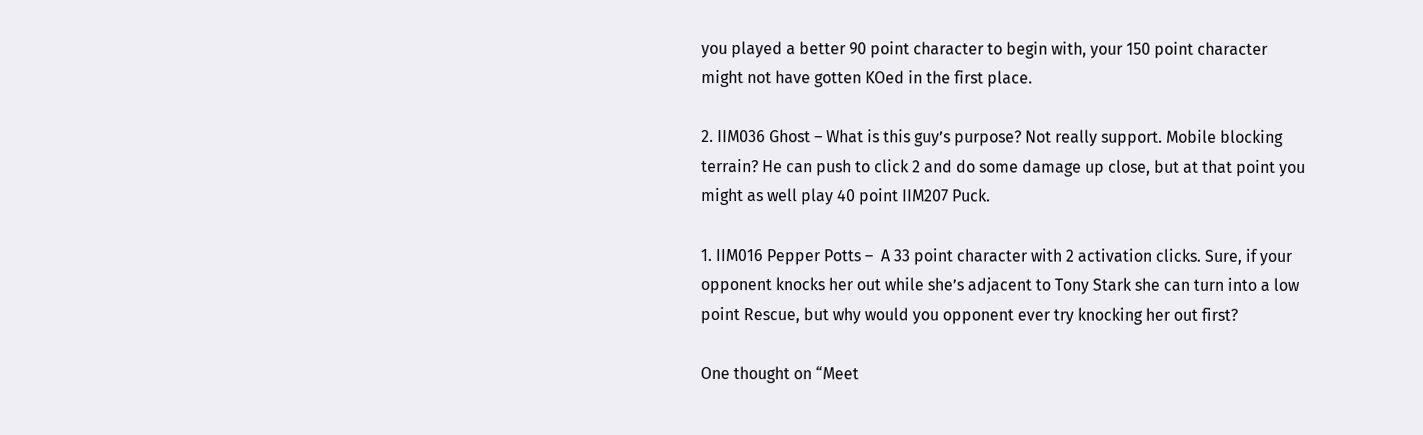you played a better 90 point character to begin with, your 150 point character might not have gotten KOed in the first place.

2. IIM036 Ghost – What is this guy’s purpose? Not really support. Mobile blocking terrain? He can push to click 2 and do some damage up close, but at that point you might as well play 40 point IIM207 Puck.

1. IIM016 Pepper Potts –  A 33 point character with 2 activation clicks. Sure, if your opponent knocks her out while she’s adjacent to Tony Stark she can turn into a low point Rescue, but why would you opponent ever try knocking her out first?

One thought on “Meet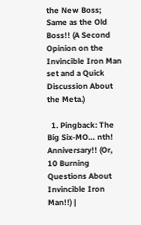the New Boss; Same as the Old Boss!! (A Second Opinion on the Invincible Iron Man set and a Quick Discussion About the Meta.)

  1. Pingback: The Big Six-MO… nth! Anniversary!! (Or, 10 Burning Questions About Invincible Iron Man!!) |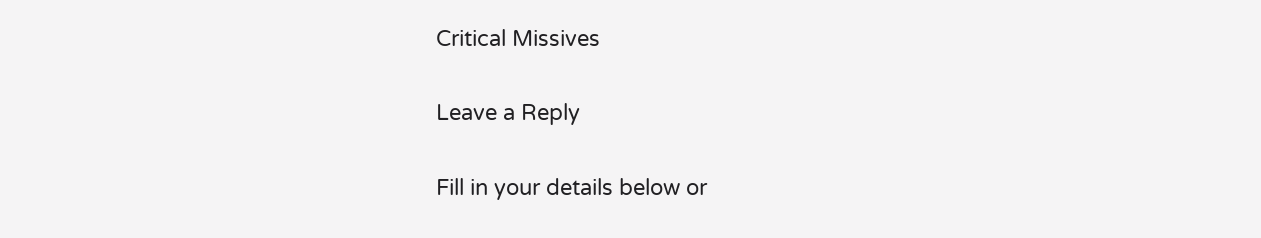Critical Missives

Leave a Reply

Fill in your details below or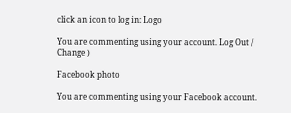click an icon to log in: Logo

You are commenting using your account. Log Out /  Change )

Facebook photo

You are commenting using your Facebook account.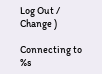Log Out /  Change )

Connecting to %s